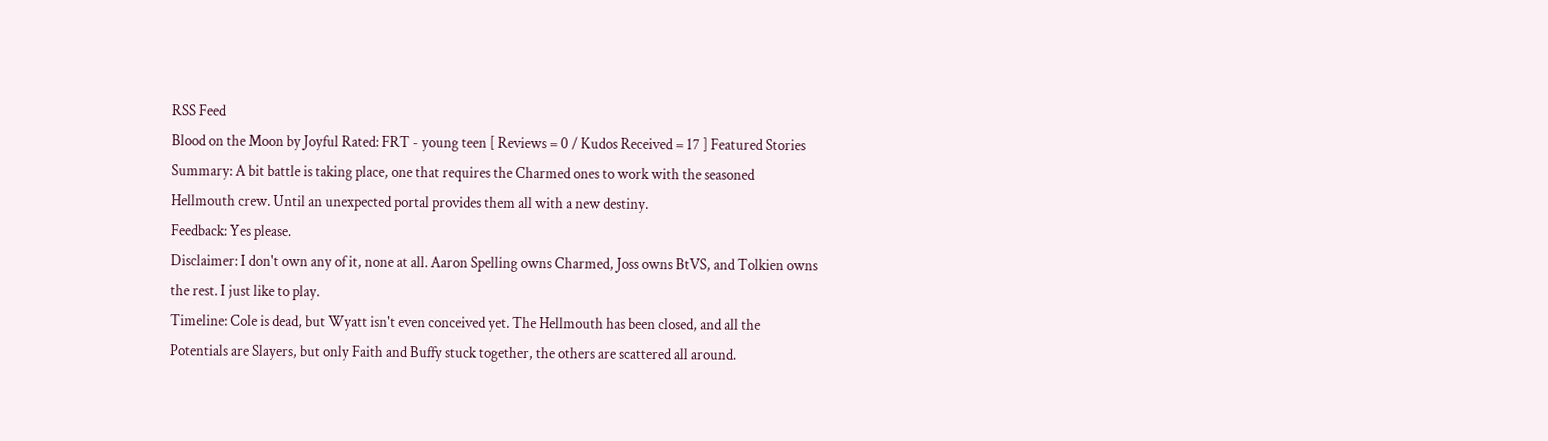RSS Feed
Blood on the Moon by Joyful Rated: FRT - young teen [ Reviews = 0 / Kudos Received = 17 ] Featured Stories
Summary: A bit battle is taking place, one that requires the Charmed ones to work with the seasoned Hellmouth crew. Until an unexpected portal provides them all with a new destiny.
Feedback: Yes please.
Disclaimer: I don't own any of it, none at all. Aaron Spelling owns Charmed, Joss owns BtVS, and Tolkien owns the rest. I just like to play.
Timeline: Cole is dead, but Wyatt isn't even conceived yet. The Hellmouth has been closed, and all the Potentials are Slayers, but only Faith and Buffy stuck together, the others are scattered all around.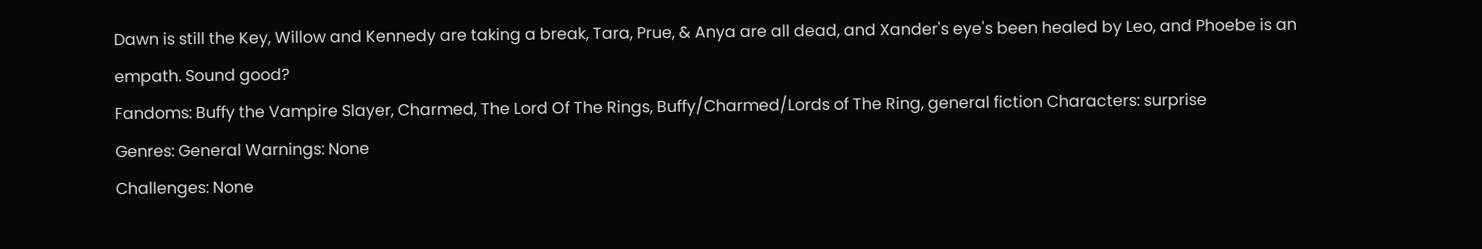Dawn is still the Key, Willow and Kennedy are taking a break, Tara, Prue, & Anya are all dead, and Xander's eye's been healed by Leo, and Phoebe is an empath. Sound good?
Fandoms: Buffy the Vampire Slayer, Charmed, The Lord Of The Rings, Buffy/Charmed/Lords of The Ring, general fiction Characters: surprise
Genres: General Warnings: None
Challenges: None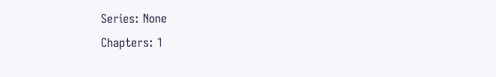Series: None
Chapters: 1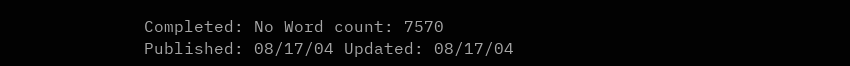Completed: No Word count: 7570
Published: 08/17/04 Updated: 08/17/04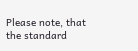Please note, that the standard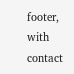footer, with contact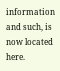information and such, is now located here.